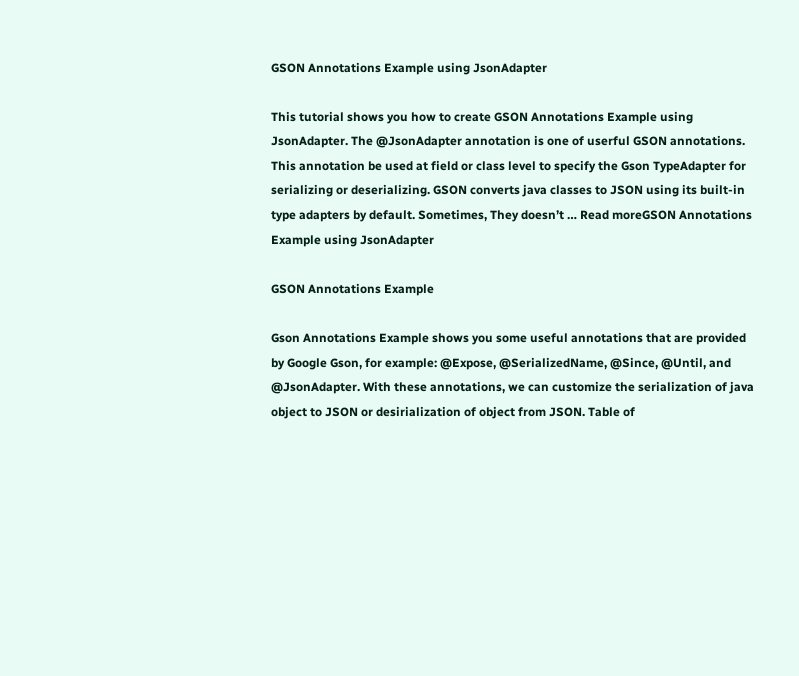GSON Annotations Example using JsonAdapter

This tutorial shows you how to create GSON Annotations Example using JsonAdapter. The @JsonAdapter annotation is one of userful GSON annotations. This annotation be used at field or class level to specify the Gson TypeAdapter for serializing or deserializing. GSON converts java classes to JSON using its built-in type adapters by default. Sometimes, They doesn’t … Read moreGSON Annotations Example using JsonAdapter

GSON Annotations Example

Gson Annotations Example shows you some useful annotations that are provided by Google Gson, for example: @Expose, @SerializedName, @Since, @Until, and @JsonAdapter. With these annotations, we can customize the serialization of java object to JSON or desirialization of object from JSON. Table of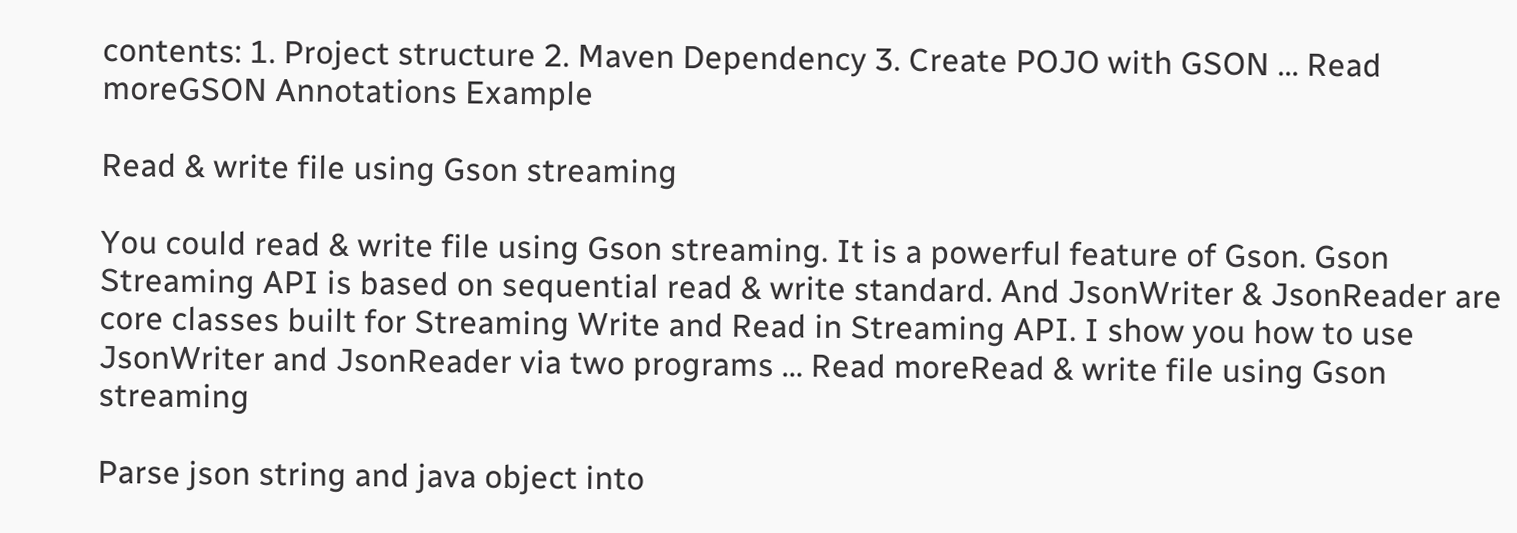contents: 1. Project structure 2. Maven Dependency 3. Create POJO with GSON … Read moreGSON Annotations Example

Read & write file using Gson streaming

You could read & write file using Gson streaming. It is a powerful feature of Gson. Gson Streaming API is based on sequential read & write standard. And JsonWriter & JsonReader are core classes built for Streaming Write and Read in Streaming API. I show you how to use JsonWriter and JsonReader via two programs … Read moreRead & write file using Gson streaming

Parse json string and java object into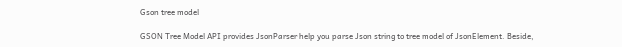Gson tree model

GSON Tree Model API provides JsonParser help you parse Json string to tree model of JsonElement. Beside,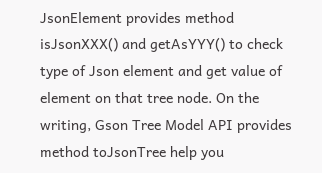JsonElement provides method isJsonXXX() and getAsYYY() to check type of Json element and get value of element on that tree node. On the writing, Gson Tree Model API provides method toJsonTree help you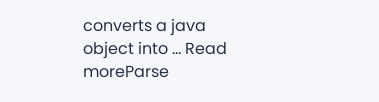converts a java object into … Read moreParse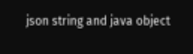json string and java object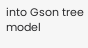into Gson tree model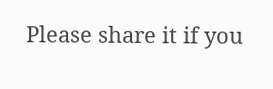Please share it if you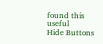found this useful
Hide Buttons